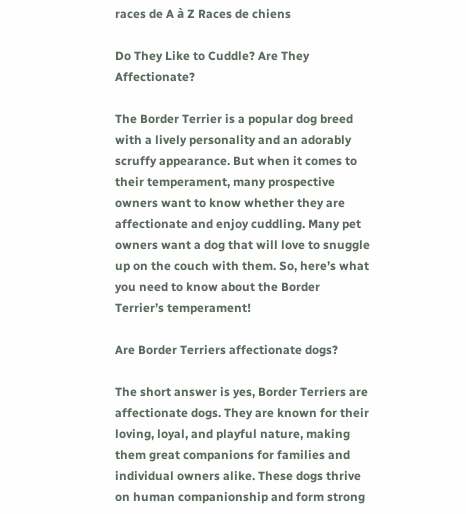races de A à Z Races de chiens

Do They Like to Cuddle? Are They Affectionate?

The Border Terrier is a popular dog breed with a lively personality and an adorably scruffy appearance. But when it comes to their temperament, many prospective owners want to know whether they are affectionate and enjoy cuddling. Many pet owners want a dog that will love to snuggle up on the couch with them. So, here’s what you need to know about the Border Terrier’s temperament!

Are Border Terriers affectionate dogs?

The short answer is yes, Border Terriers are affectionate dogs. They are known for their loving, loyal, and playful nature, making them great companions for families and individual owners alike. These dogs thrive on human companionship and form strong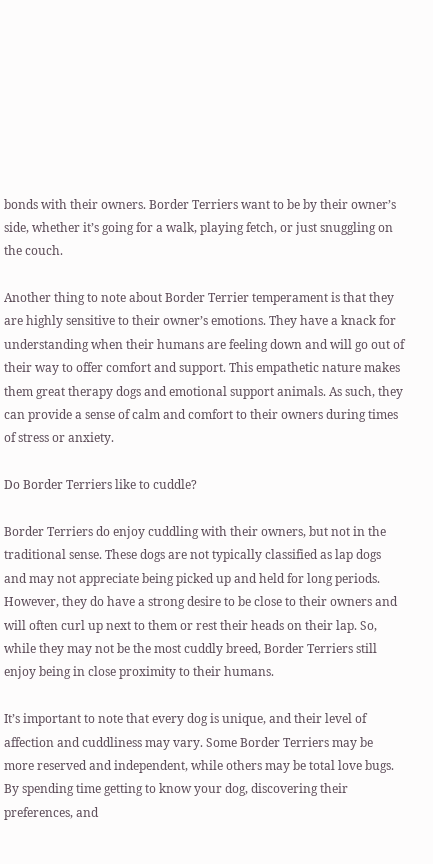bonds with their owners. Border Terriers want to be by their owner’s side, whether it’s going for a walk, playing fetch, or just snuggling on the couch.

Another thing to note about Border Terrier temperament is that they are highly sensitive to their owner’s emotions. They have a knack for understanding when their humans are feeling down and will go out of their way to offer comfort and support. This empathetic nature makes them great therapy dogs and emotional support animals. As such, they can provide a sense of calm and comfort to their owners during times of stress or anxiety.

Do Border Terriers like to cuddle?

Border Terriers do enjoy cuddling with their owners, but not in the traditional sense. These dogs are not typically classified as lap dogs and may not appreciate being picked up and held for long periods. However, they do have a strong desire to be close to their owners and will often curl up next to them or rest their heads on their lap. So, while they may not be the most cuddly breed, Border Terriers still enjoy being in close proximity to their humans.

It’s important to note that every dog is unique, and their level of affection and cuddliness may vary. Some Border Terriers may be more reserved and independent, while others may be total love bugs. By spending time getting to know your dog, discovering their preferences, and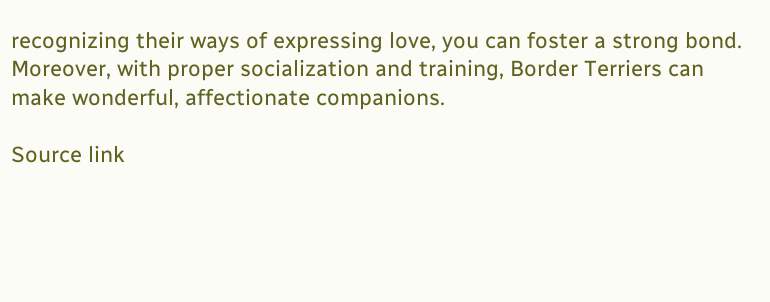recognizing their ways of expressing love, you can foster a strong bond. Moreover, with proper socialization and training, Border Terriers can make wonderful, affectionate companions.

Source link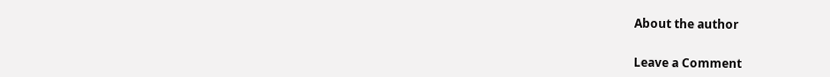About the author


Leave a Comment